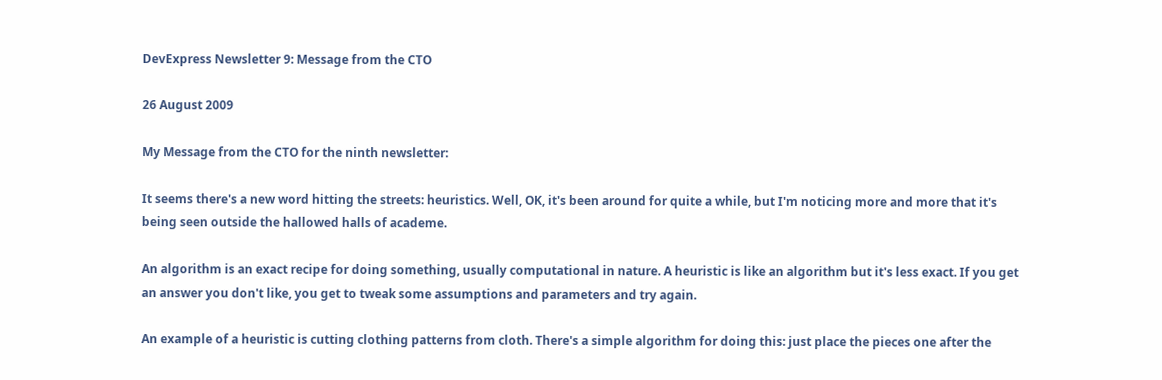DevExpress Newsletter 9: Message from the CTO

26 August 2009

My Message from the CTO for the ninth newsletter:

It seems there's a new word hitting the streets: heuristics. Well, OK, it's been around for quite a while, but I'm noticing more and more that it's being seen outside the hallowed halls of academe.

An algorithm is an exact recipe for doing something, usually computational in nature. A heuristic is like an algorithm but it's less exact. If you get an answer you don't like, you get to tweak some assumptions and parameters and try again.

An example of a heuristic is cutting clothing patterns from cloth. There's a simple algorithm for doing this: just place the pieces one after the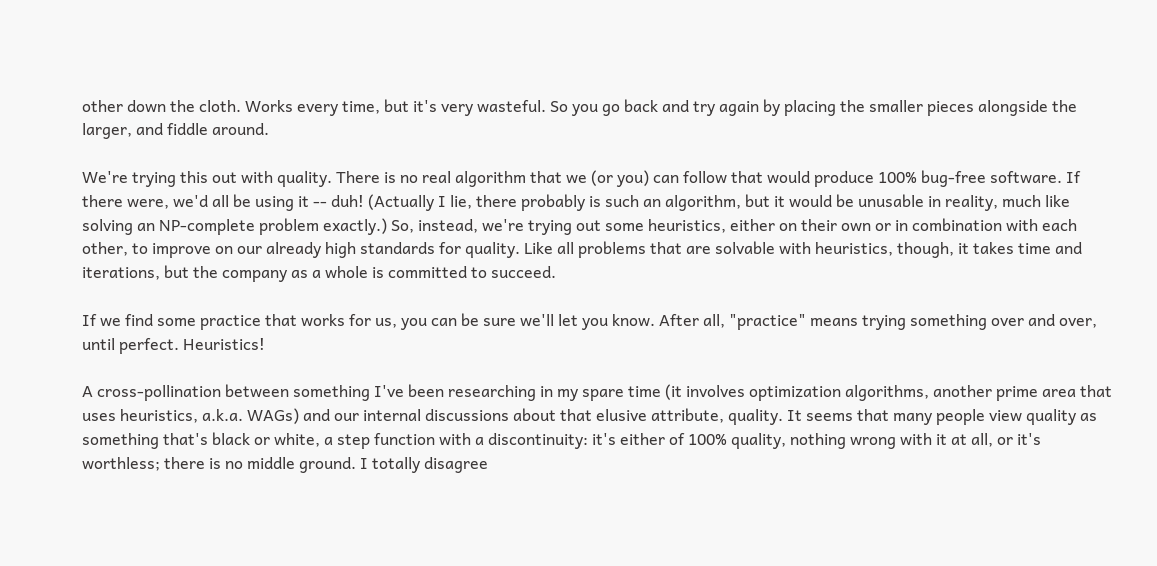other down the cloth. Works every time, but it's very wasteful. So you go back and try again by placing the smaller pieces alongside the larger, and fiddle around.

We're trying this out with quality. There is no real algorithm that we (or you) can follow that would produce 100% bug-free software. If there were, we'd all be using it -- duh! (Actually I lie, there probably is such an algorithm, but it would be unusable in reality, much like solving an NP-complete problem exactly.) So, instead, we're trying out some heuristics, either on their own or in combination with each other, to improve on our already high standards for quality. Like all problems that are solvable with heuristics, though, it takes time and iterations, but the company as a whole is committed to succeed.

If we find some practice that works for us, you can be sure we'll let you know. After all, "practice" means trying something over and over, until perfect. Heuristics!

A cross-pollination between something I've been researching in my spare time (it involves optimization algorithms, another prime area that uses heuristics, a.k.a. WAGs) and our internal discussions about that elusive attribute, quality. It seems that many people view quality as something that's black or white, a step function with a discontinuity: it's either of 100% quality, nothing wrong with it at all, or it's worthless; there is no middle ground. I totally disagree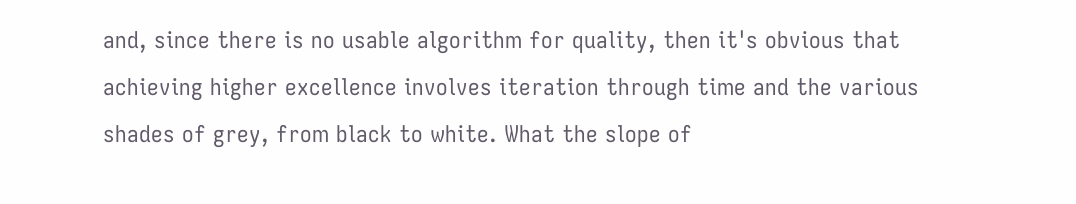and, since there is no usable algorithm for quality, then it's obvious that achieving higher excellence involves iteration through time and the various shades of grey, from black to white. What the slope of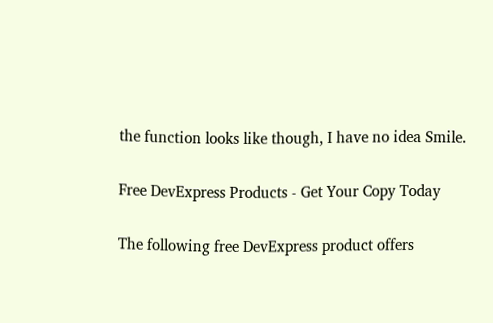the function looks like though, I have no idea Smile.

Free DevExpress Products - Get Your Copy Today

The following free DevExpress product offers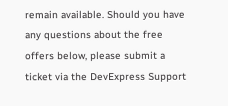remain available. Should you have any questions about the free offers below, please submit a ticket via the DevExpress Support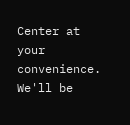Center at your convenience. We'll be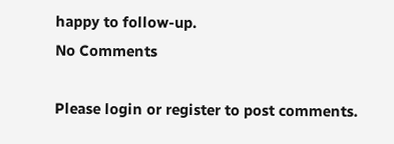happy to follow-up.
No Comments

Please login or register to post comments.